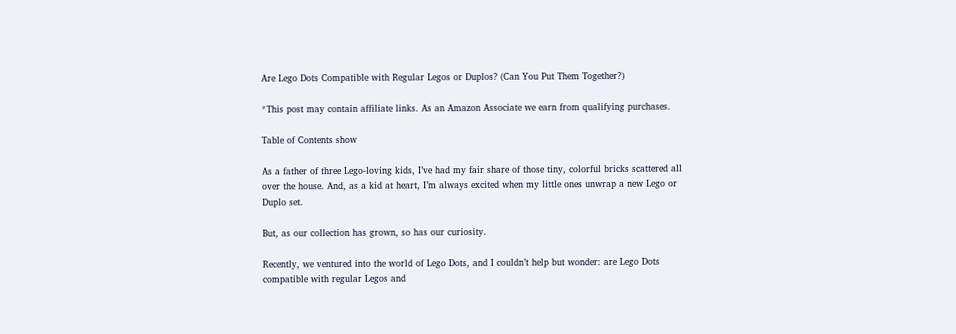Are Lego Dots Compatible with Regular Legos or Duplos? (Can You Put Them Together?)

*This post may contain affiliate links. As an Amazon Associate we earn from qualifying purchases.

Table of Contents show

As a father of three Lego-loving kids, I’ve had my fair share of those tiny, colorful bricks scattered all over the house. And, as a kid at heart, I’m always excited when my little ones unwrap a new Lego or Duplo set.

But, as our collection has grown, so has our curiosity.

Recently, we ventured into the world of Lego Dots, and I couldn’t help but wonder: are Lego Dots compatible with regular Legos and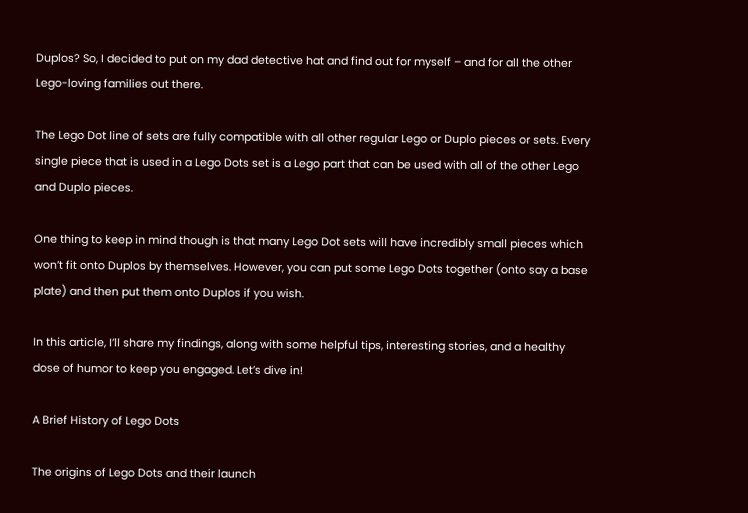Duplos? So, I decided to put on my dad detective hat and find out for myself – and for all the other Lego-loving families out there.

The Lego Dot line of sets are fully compatible with all other regular Lego or Duplo pieces or sets. Every single piece that is used in a Lego Dots set is a Lego part that can be used with all of the other Lego and Duplo pieces.

One thing to keep in mind though is that many Lego Dot sets will have incredibly small pieces which won’t fit onto Duplos by themselves. However, you can put some Lego Dots together (onto say a base plate) and then put them onto Duplos if you wish.

In this article, I’ll share my findings, along with some helpful tips, interesting stories, and a healthy dose of humor to keep you engaged. Let’s dive in!

A Brief History of Lego Dots

The origins of Lego Dots and their launch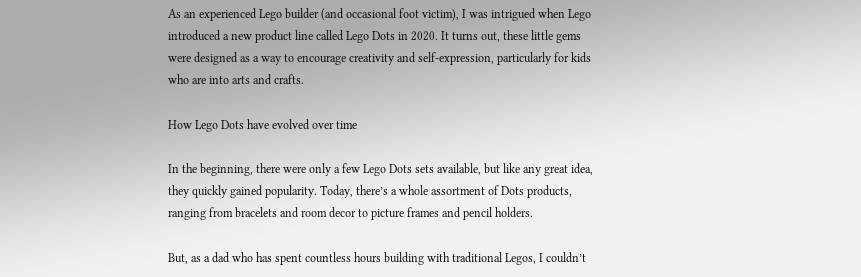As an experienced Lego builder (and occasional foot victim), I was intrigued when Lego introduced a new product line called Lego Dots in 2020. It turns out, these little gems were designed as a way to encourage creativity and self-expression, particularly for kids who are into arts and crafts.

How Lego Dots have evolved over time

In the beginning, there were only a few Lego Dots sets available, but like any great idea, they quickly gained popularity. Today, there’s a whole assortment of Dots products, ranging from bracelets and room decor to picture frames and pencil holders.

But, as a dad who has spent countless hours building with traditional Legos, I couldn’t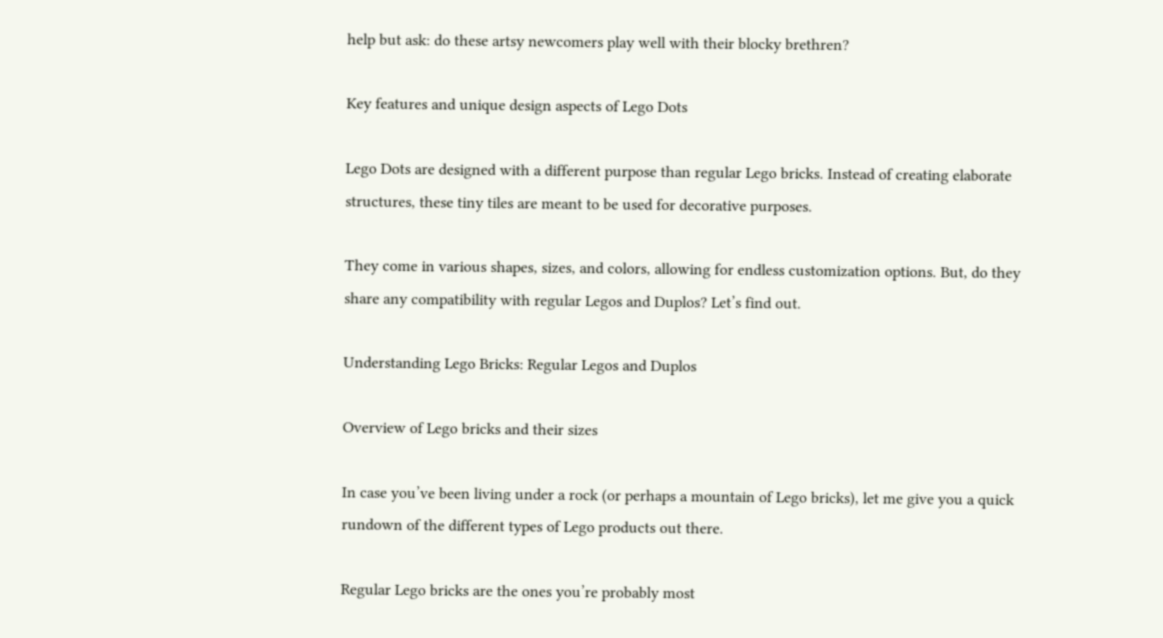help but ask: do these artsy newcomers play well with their blocky brethren?

Key features and unique design aspects of Lego Dots

Lego Dots are designed with a different purpose than regular Lego bricks. Instead of creating elaborate structures, these tiny tiles are meant to be used for decorative purposes.

They come in various shapes, sizes, and colors, allowing for endless customization options. But, do they share any compatibility with regular Legos and Duplos? Let’s find out.

Understanding Lego Bricks: Regular Legos and Duplos

Overview of Lego bricks and their sizes

In case you’ve been living under a rock (or perhaps a mountain of Lego bricks), let me give you a quick rundown of the different types of Lego products out there.

Regular Lego bricks are the ones you’re probably most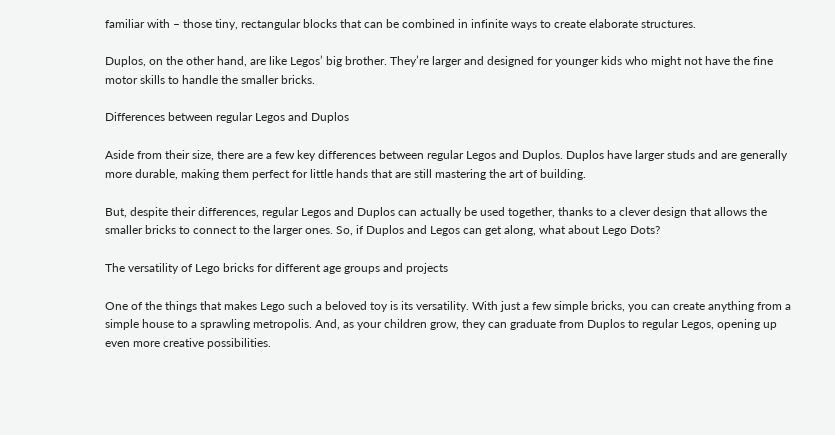familiar with – those tiny, rectangular blocks that can be combined in infinite ways to create elaborate structures.

Duplos, on the other hand, are like Legos’ big brother. They’re larger and designed for younger kids who might not have the fine motor skills to handle the smaller bricks.

Differences between regular Legos and Duplos

Aside from their size, there are a few key differences between regular Legos and Duplos. Duplos have larger studs and are generally more durable, making them perfect for little hands that are still mastering the art of building.

But, despite their differences, regular Legos and Duplos can actually be used together, thanks to a clever design that allows the smaller bricks to connect to the larger ones. So, if Duplos and Legos can get along, what about Lego Dots?

The versatility of Lego bricks for different age groups and projects

One of the things that makes Lego such a beloved toy is its versatility. With just a few simple bricks, you can create anything from a simple house to a sprawling metropolis. And, as your children grow, they can graduate from Duplos to regular Legos, opening up even more creative possibilities.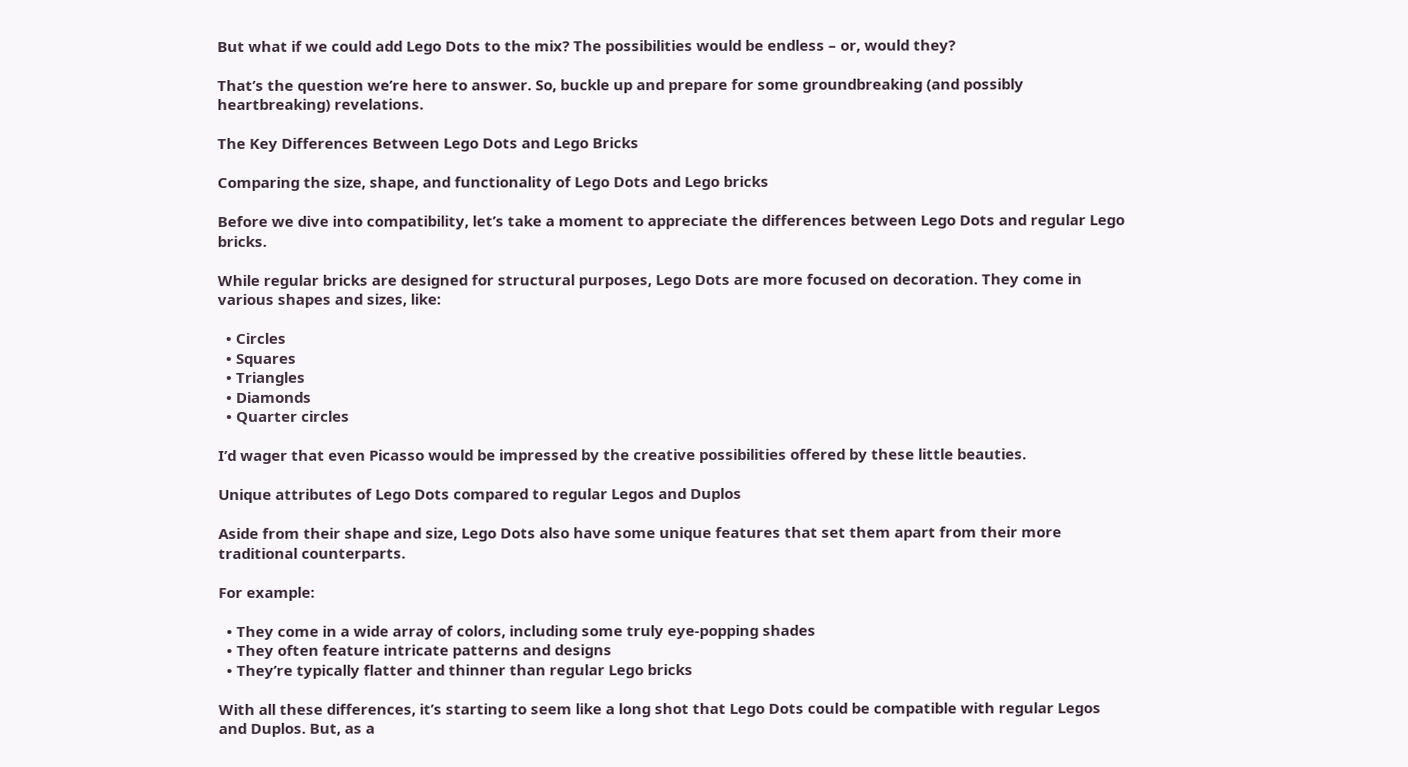But what if we could add Lego Dots to the mix? The possibilities would be endless – or, would they?

That’s the question we’re here to answer. So, buckle up and prepare for some groundbreaking (and possibly heartbreaking) revelations.

The Key Differences Between Lego Dots and Lego Bricks

Comparing the size, shape, and functionality of Lego Dots and Lego bricks

Before we dive into compatibility, let’s take a moment to appreciate the differences between Lego Dots and regular Lego bricks.

While regular bricks are designed for structural purposes, Lego Dots are more focused on decoration. They come in various shapes and sizes, like:

  • Circles
  • Squares
  • Triangles
  • Diamonds
  • Quarter circles

I’d wager that even Picasso would be impressed by the creative possibilities offered by these little beauties.

Unique attributes of Lego Dots compared to regular Legos and Duplos

Aside from their shape and size, Lego Dots also have some unique features that set them apart from their more traditional counterparts.

For example:

  • They come in a wide array of colors, including some truly eye-popping shades
  • They often feature intricate patterns and designs
  • They’re typically flatter and thinner than regular Lego bricks

With all these differences, it’s starting to seem like a long shot that Lego Dots could be compatible with regular Legos and Duplos. But, as a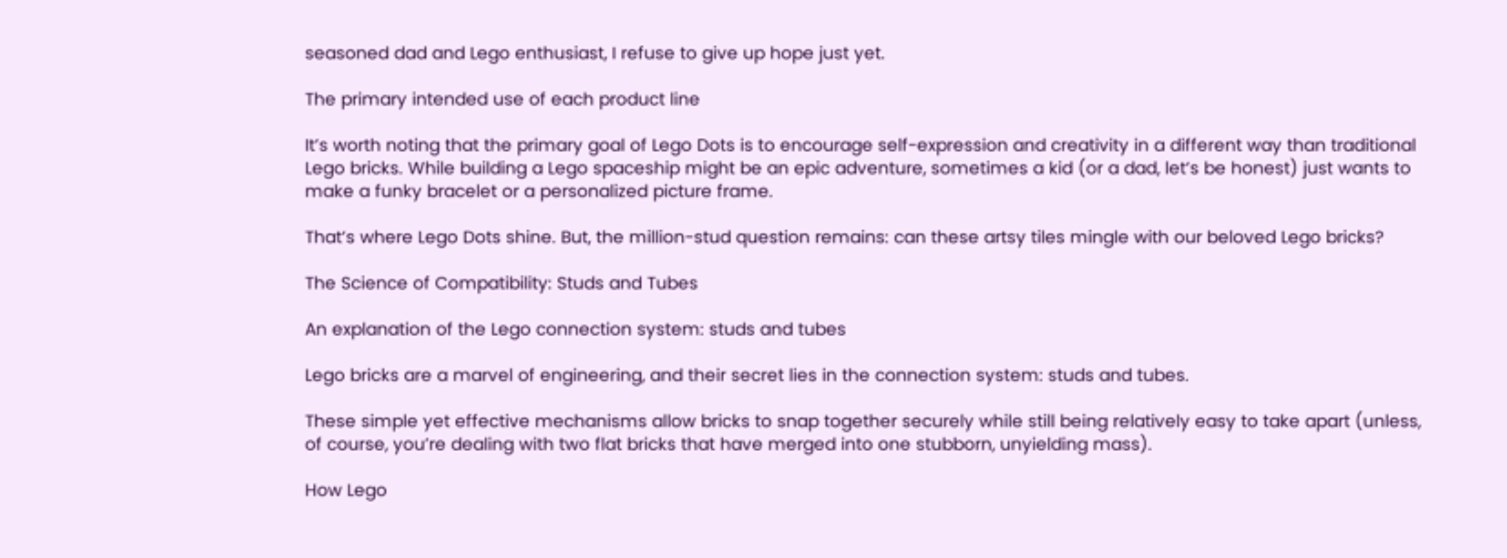seasoned dad and Lego enthusiast, I refuse to give up hope just yet.

The primary intended use of each product line

It’s worth noting that the primary goal of Lego Dots is to encourage self-expression and creativity in a different way than traditional Lego bricks. While building a Lego spaceship might be an epic adventure, sometimes a kid (or a dad, let’s be honest) just wants to make a funky bracelet or a personalized picture frame.

That’s where Lego Dots shine. But, the million-stud question remains: can these artsy tiles mingle with our beloved Lego bricks?

The Science of Compatibility: Studs and Tubes

An explanation of the Lego connection system: studs and tubes

Lego bricks are a marvel of engineering, and their secret lies in the connection system: studs and tubes.

These simple yet effective mechanisms allow bricks to snap together securely while still being relatively easy to take apart (unless, of course, you’re dealing with two flat bricks that have merged into one stubborn, unyielding mass).

How Lego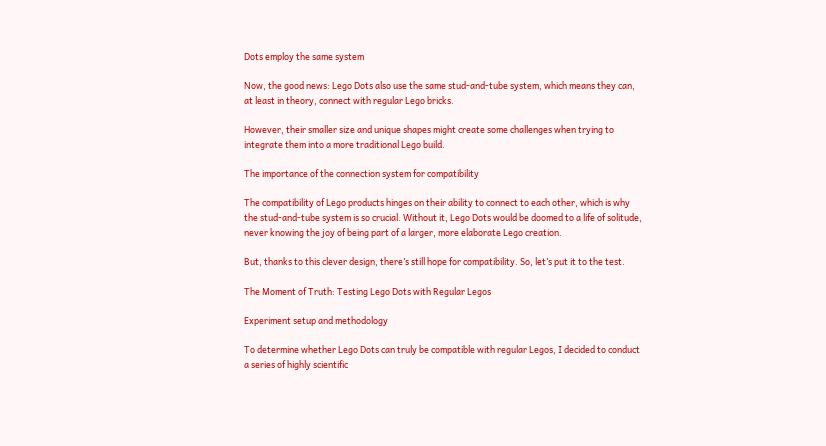Dots employ the same system

Now, the good news: Lego Dots also use the same stud-and-tube system, which means they can, at least in theory, connect with regular Lego bricks.

However, their smaller size and unique shapes might create some challenges when trying to integrate them into a more traditional Lego build.

The importance of the connection system for compatibility

The compatibility of Lego products hinges on their ability to connect to each other, which is why the stud-and-tube system is so crucial. Without it, Lego Dots would be doomed to a life of solitude, never knowing the joy of being part of a larger, more elaborate Lego creation.

But, thanks to this clever design, there’s still hope for compatibility. So, let’s put it to the test.

The Moment of Truth: Testing Lego Dots with Regular Legos

Experiment setup and methodology

To determine whether Lego Dots can truly be compatible with regular Legos, I decided to conduct a series of highly scientific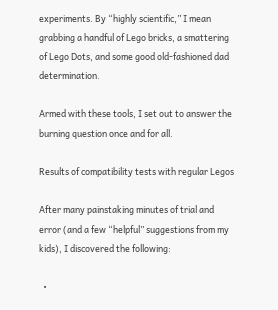experiments. By “highly scientific,” I mean grabbing a handful of Lego bricks, a smattering of Lego Dots, and some good old-fashioned dad determination.

Armed with these tools, I set out to answer the burning question once and for all.

Results of compatibility tests with regular Legos

After many painstaking minutes of trial and error (and a few “helpful” suggestions from my kids), I discovered the following:

  •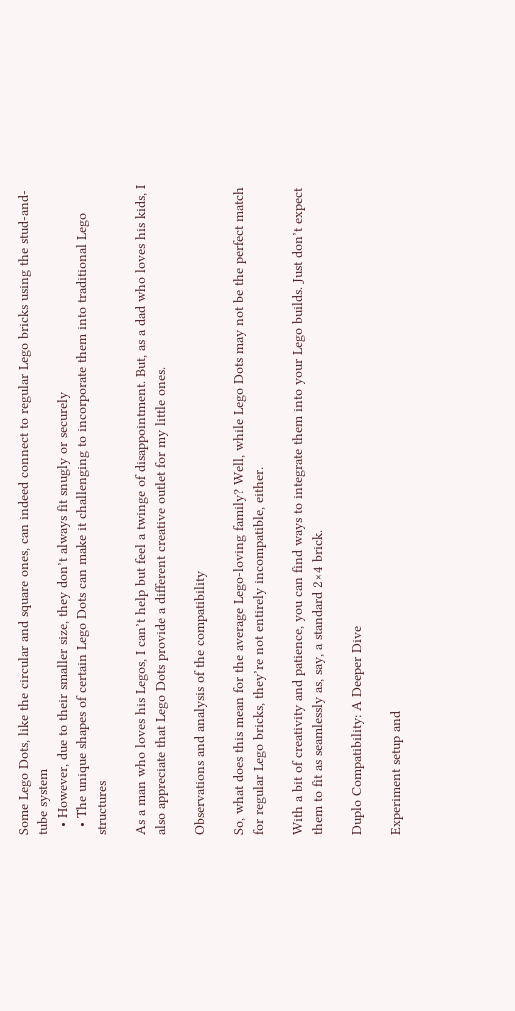Some Lego Dots, like the circular and square ones, can indeed connect to regular Lego bricks using the stud-and-tube system
  • However, due to their smaller size, they don’t always fit snugly or securely
  • The unique shapes of certain Lego Dots can make it challenging to incorporate them into traditional Lego structures

As a man who loves his Legos, I can’t help but feel a twinge of disappointment. But, as a dad who loves his kids, I also appreciate that Lego Dots provide a different creative outlet for my little ones.

Observations and analysis of the compatibility

So, what does this mean for the average Lego-loving family? Well, while Lego Dots may not be the perfect match for regular Lego bricks, they’re not entirely incompatible, either.

With a bit of creativity and patience, you can find ways to integrate them into your Lego builds. Just don’t expect them to fit as seamlessly as, say, a standard 2×4 brick.

Duplo Compatibility: A Deeper Dive

Experiment setup and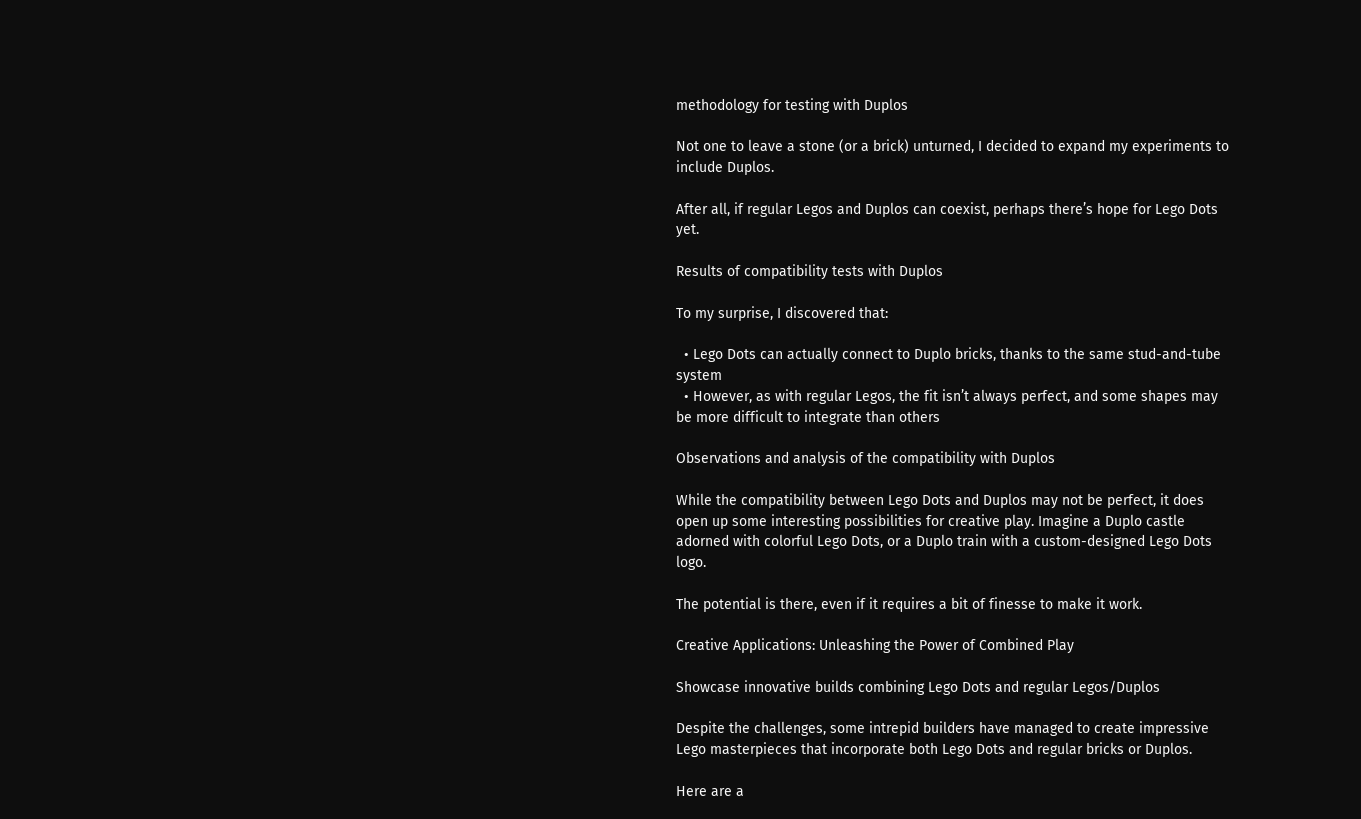methodology for testing with Duplos

Not one to leave a stone (or a brick) unturned, I decided to expand my experiments to include Duplos.

After all, if regular Legos and Duplos can coexist, perhaps there’s hope for Lego Dots yet.

Results of compatibility tests with Duplos

To my surprise, I discovered that:

  • Lego Dots can actually connect to Duplo bricks, thanks to the same stud-and-tube system
  • However, as with regular Legos, the fit isn’t always perfect, and some shapes may be more difficult to integrate than others

Observations and analysis of the compatibility with Duplos

While the compatibility between Lego Dots and Duplos may not be perfect, it does open up some interesting possibilities for creative play. Imagine a Duplo castle adorned with colorful Lego Dots, or a Duplo train with a custom-designed Lego Dots logo.

The potential is there, even if it requires a bit of finesse to make it work.

Creative Applications: Unleashing the Power of Combined Play

Showcase innovative builds combining Lego Dots and regular Legos/Duplos

Despite the challenges, some intrepid builders have managed to create impressive Lego masterpieces that incorporate both Lego Dots and regular bricks or Duplos.

Here are a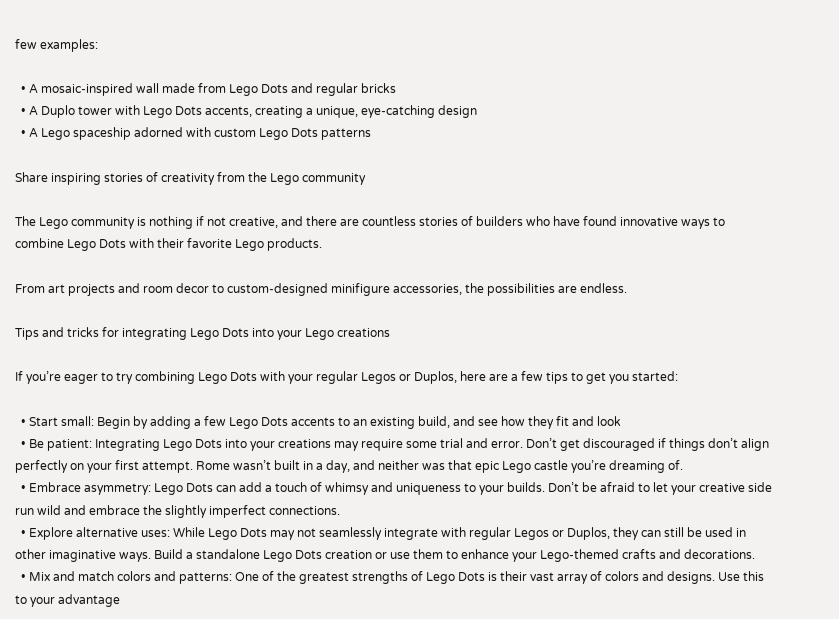few examples:

  • A mosaic-inspired wall made from Lego Dots and regular bricks
  • A Duplo tower with Lego Dots accents, creating a unique, eye-catching design
  • A Lego spaceship adorned with custom Lego Dots patterns

Share inspiring stories of creativity from the Lego community

The Lego community is nothing if not creative, and there are countless stories of builders who have found innovative ways to combine Lego Dots with their favorite Lego products.

From art projects and room decor to custom-designed minifigure accessories, the possibilities are endless.

Tips and tricks for integrating Lego Dots into your Lego creations

If you’re eager to try combining Lego Dots with your regular Legos or Duplos, here are a few tips to get you started:

  • Start small: Begin by adding a few Lego Dots accents to an existing build, and see how they fit and look
  • Be patient: Integrating Lego Dots into your creations may require some trial and error. Don’t get discouraged if things don’t align perfectly on your first attempt. Rome wasn’t built in a day, and neither was that epic Lego castle you’re dreaming of.
  • Embrace asymmetry: Lego Dots can add a touch of whimsy and uniqueness to your builds. Don’t be afraid to let your creative side run wild and embrace the slightly imperfect connections.
  • Explore alternative uses: While Lego Dots may not seamlessly integrate with regular Legos or Duplos, they can still be used in other imaginative ways. Build a standalone Lego Dots creation or use them to enhance your Lego-themed crafts and decorations.
  • Mix and match colors and patterns: One of the greatest strengths of Lego Dots is their vast array of colors and designs. Use this to your advantage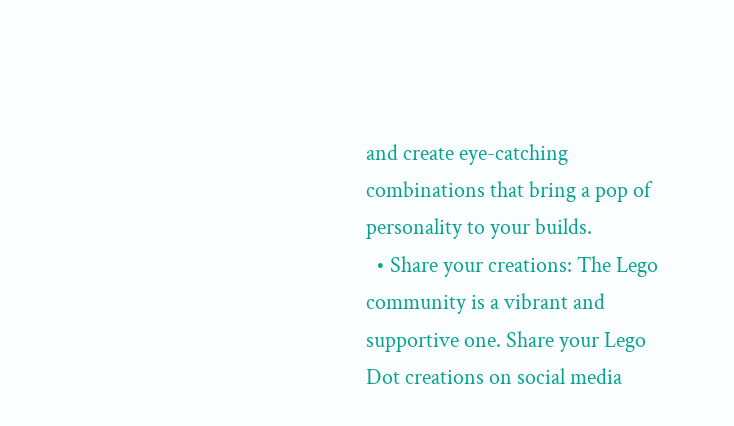and create eye-catching combinations that bring a pop of personality to your builds.
  • Share your creations: The Lego community is a vibrant and supportive one. Share your Lego Dot creations on social media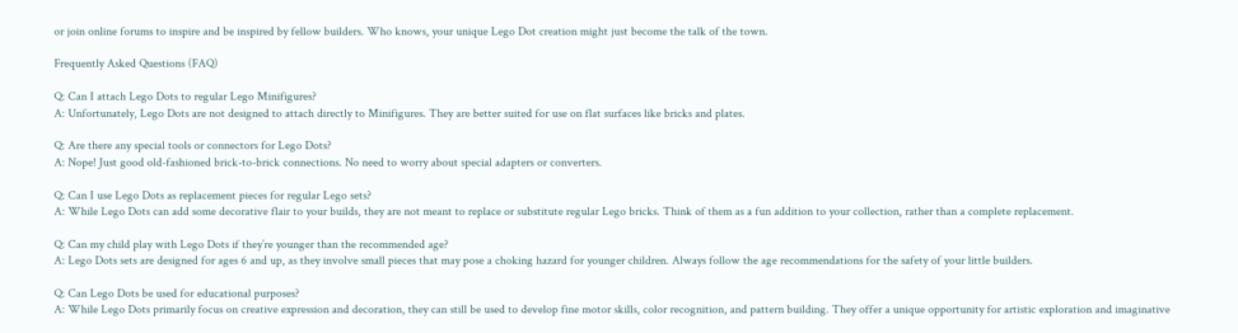or join online forums to inspire and be inspired by fellow builders. Who knows, your unique Lego Dot creation might just become the talk of the town.

Frequently Asked Questions (FAQ)

Q: Can I attach Lego Dots to regular Lego Minifigures?
A: Unfortunately, Lego Dots are not designed to attach directly to Minifigures. They are better suited for use on flat surfaces like bricks and plates.

Q: Are there any special tools or connectors for Lego Dots?
A: Nope! Just good old-fashioned brick-to-brick connections. No need to worry about special adapters or converters.

Q: Can I use Lego Dots as replacement pieces for regular Lego sets?
A: While Lego Dots can add some decorative flair to your builds, they are not meant to replace or substitute regular Lego bricks. Think of them as a fun addition to your collection, rather than a complete replacement.

Q: Can my child play with Lego Dots if they’re younger than the recommended age?
A: Lego Dots sets are designed for ages 6 and up, as they involve small pieces that may pose a choking hazard for younger children. Always follow the age recommendations for the safety of your little builders.

Q: Can Lego Dots be used for educational purposes?
A: While Lego Dots primarily focus on creative expression and decoration, they can still be used to develop fine motor skills, color recognition, and pattern building. They offer a unique opportunity for artistic exploration and imaginative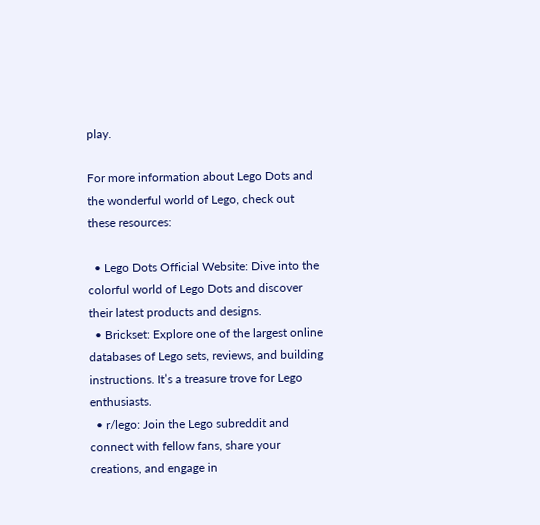play.

For more information about Lego Dots and the wonderful world of Lego, check out these resources:

  • Lego Dots Official Website: Dive into the colorful world of Lego Dots and discover their latest products and designs.
  • Brickset: Explore one of the largest online databases of Lego sets, reviews, and building instructions. It’s a treasure trove for Lego enthusiasts.
  • r/lego: Join the Lego subreddit and connect with fellow fans, share your creations, and engage in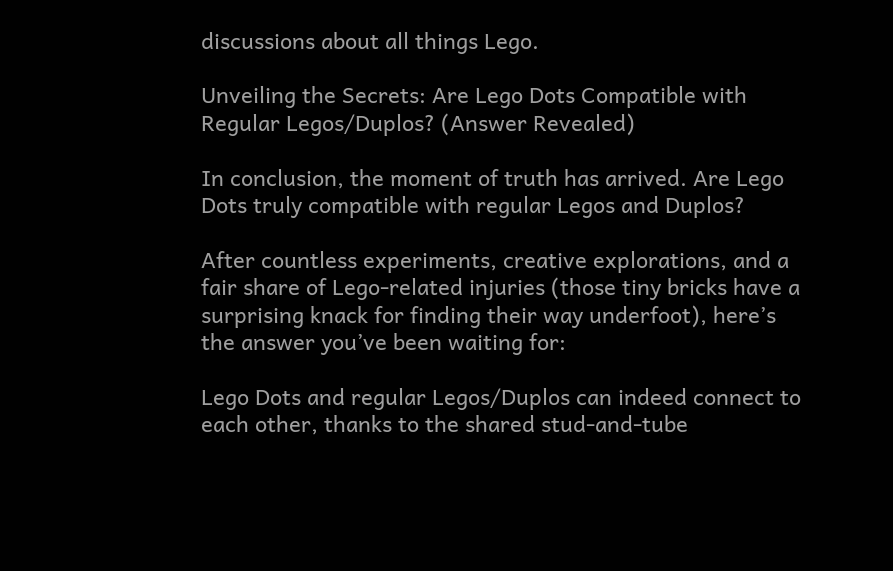discussions about all things Lego.

Unveiling the Secrets: Are Lego Dots Compatible with Regular Legos/Duplos? (Answer Revealed)

In conclusion, the moment of truth has arrived. Are Lego Dots truly compatible with regular Legos and Duplos?

After countless experiments, creative explorations, and a fair share of Lego-related injuries (those tiny bricks have a surprising knack for finding their way underfoot), here’s the answer you’ve been waiting for:

Lego Dots and regular Legos/Duplos can indeed connect to each other, thanks to the shared stud-and-tube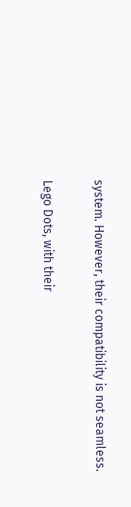system. However, their compatibility is not seamless.

Lego Dots, with their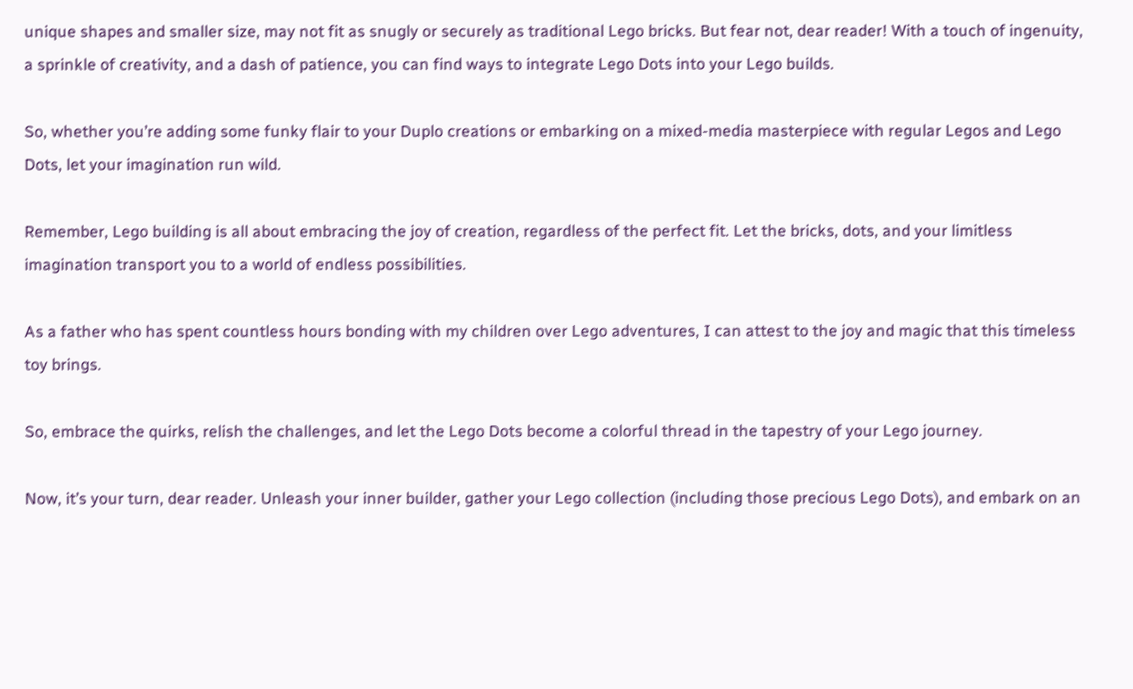unique shapes and smaller size, may not fit as snugly or securely as traditional Lego bricks. But fear not, dear reader! With a touch of ingenuity, a sprinkle of creativity, and a dash of patience, you can find ways to integrate Lego Dots into your Lego builds.

So, whether you’re adding some funky flair to your Duplo creations or embarking on a mixed-media masterpiece with regular Legos and Lego Dots, let your imagination run wild.

Remember, Lego building is all about embracing the joy of creation, regardless of the perfect fit. Let the bricks, dots, and your limitless imagination transport you to a world of endless possibilities.

As a father who has spent countless hours bonding with my children over Lego adventures, I can attest to the joy and magic that this timeless toy brings.

So, embrace the quirks, relish the challenges, and let the Lego Dots become a colorful thread in the tapestry of your Lego journey.

Now, it’s your turn, dear reader. Unleash your inner builder, gather your Lego collection (including those precious Lego Dots), and embark on an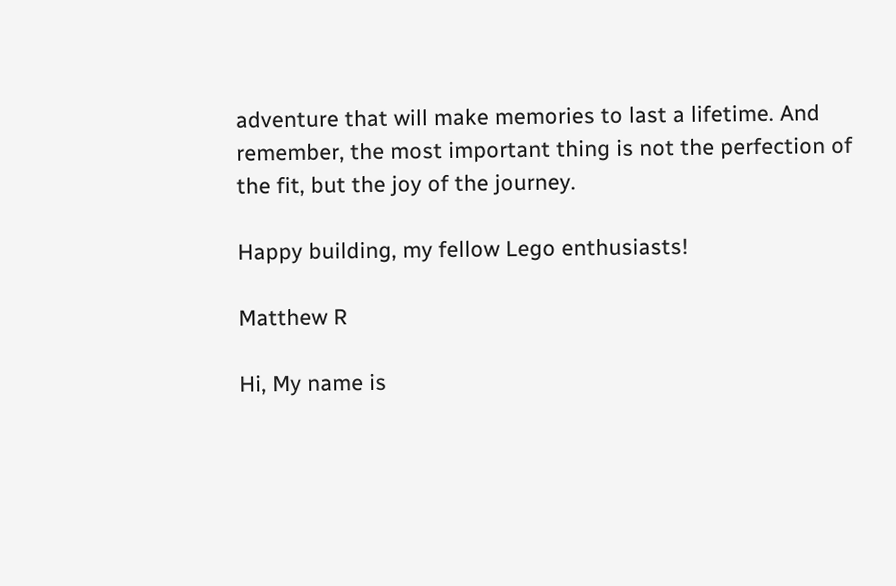adventure that will make memories to last a lifetime. And remember, the most important thing is not the perfection of the fit, but the joy of the journey.

Happy building, my fellow Lego enthusiasts!

Matthew R

Hi, My name is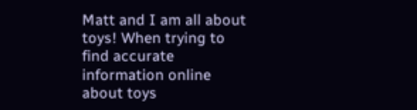Matt and I am all about toys! When trying to find accurate information online about toys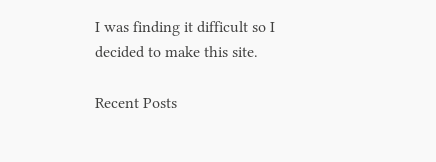I was finding it difficult so I decided to make this site.

Recent Posts